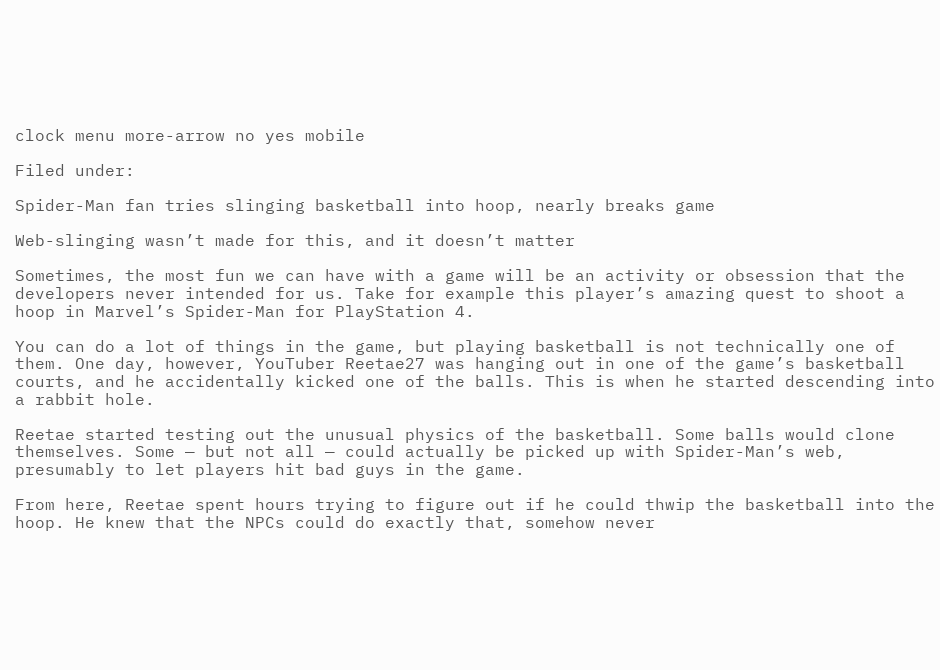clock menu more-arrow no yes mobile

Filed under:

Spider-Man fan tries slinging basketball into hoop, nearly breaks game

Web-slinging wasn’t made for this, and it doesn’t matter

Sometimes, the most fun we can have with a game will be an activity or obsession that the developers never intended for us. Take for example this player’s amazing quest to shoot a hoop in Marvel’s Spider-Man for PlayStation 4.

You can do a lot of things in the game, but playing basketball is not technically one of them. One day, however, YouTuber Reetae27 was hanging out in one of the game’s basketball courts, and he accidentally kicked one of the balls. This is when he started descending into a rabbit hole.

Reetae started testing out the unusual physics of the basketball. Some balls would clone themselves. Some — but not all — could actually be picked up with Spider-Man’s web, presumably to let players hit bad guys in the game.

From here, Reetae spent hours trying to figure out if he could thwip the basketball into the hoop. He knew that the NPCs could do exactly that, somehow never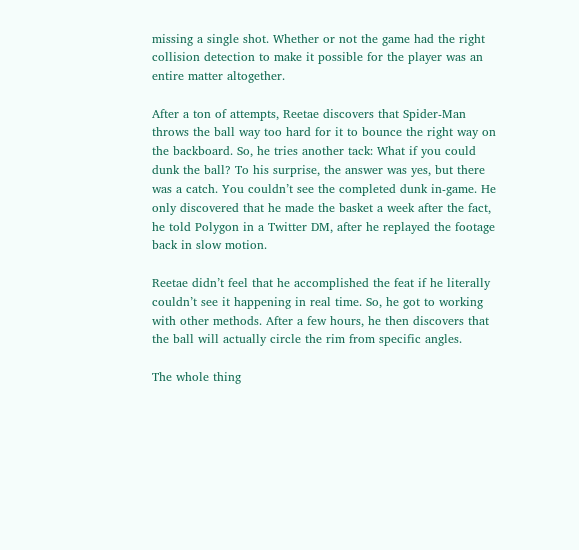missing a single shot. Whether or not the game had the right collision detection to make it possible for the player was an entire matter altogether.

After a ton of attempts, Reetae discovers that Spider-Man throws the ball way too hard for it to bounce the right way on the backboard. So, he tries another tack: What if you could dunk the ball? To his surprise, the answer was yes, but there was a catch. You couldn’t see the completed dunk in-game. He only discovered that he made the basket a week after the fact, he told Polygon in a Twitter DM, after he replayed the footage back in slow motion.

Reetae didn’t feel that he accomplished the feat if he literally couldn’t see it happening in real time. So, he got to working with other methods. After a few hours, he then discovers that the ball will actually circle the rim from specific angles.

The whole thing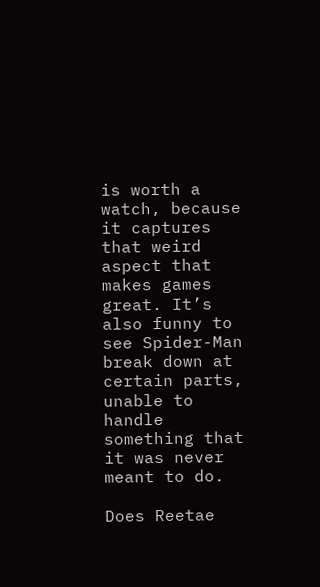is worth a watch, because it captures that weird aspect that makes games great. It’s also funny to see Spider-Man break down at certain parts, unable to handle something that it was never meant to do.

Does Reetae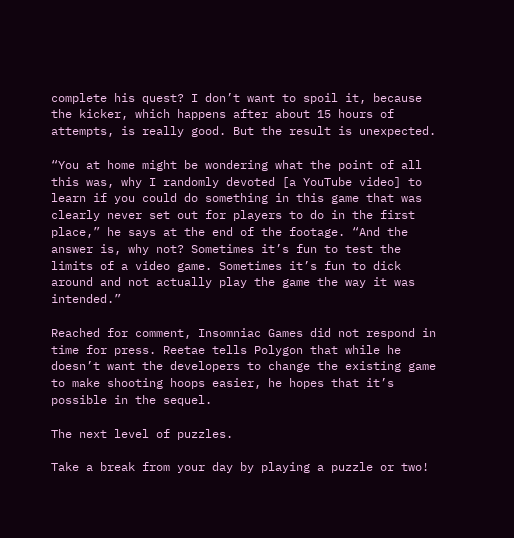complete his quest? I don’t want to spoil it, because the kicker, which happens after about 15 hours of attempts, is really good. But the result is unexpected.

“You at home might be wondering what the point of all this was, why I randomly devoted [a YouTube video] to learn if you could do something in this game that was clearly never set out for players to do in the first place,” he says at the end of the footage. “And the answer is, why not? Sometimes it’s fun to test the limits of a video game. Sometimes it’s fun to dick around and not actually play the game the way it was intended.”

Reached for comment, Insomniac Games did not respond in time for press. Reetae tells Polygon that while he doesn’t want the developers to change the existing game to make shooting hoops easier, he hopes that it’s possible in the sequel.

The next level of puzzles.

Take a break from your day by playing a puzzle or two!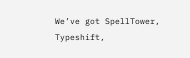We’ve got SpellTower, Typeshift,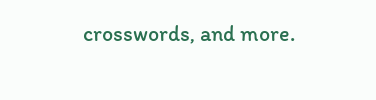crosswords, and more.